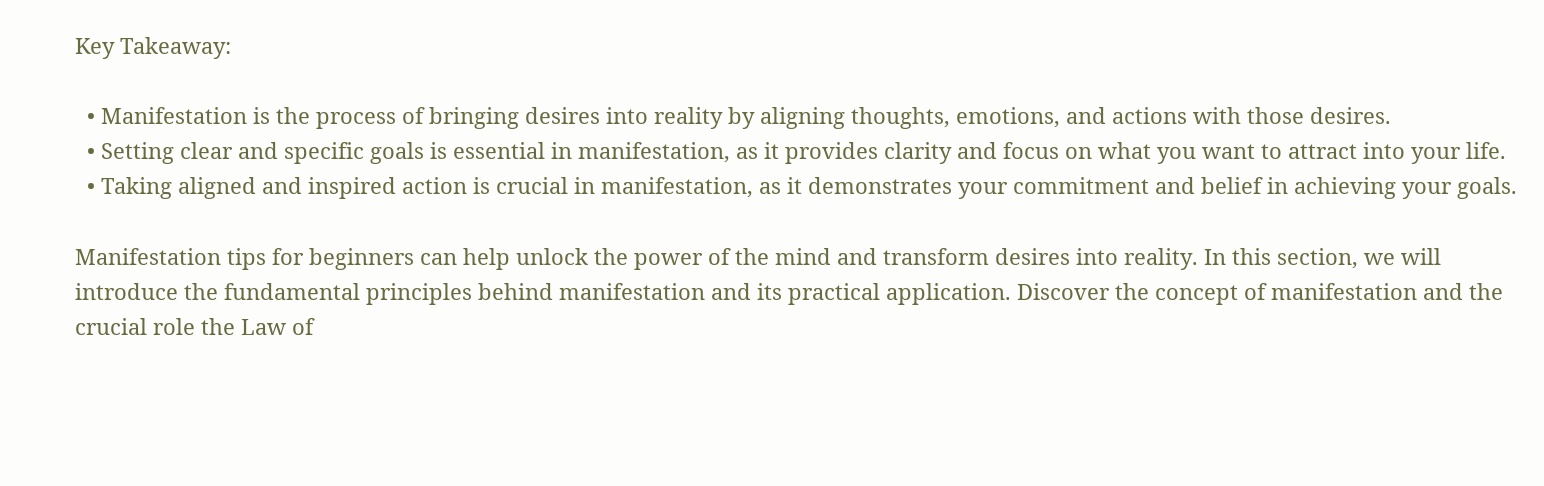Key Takeaway:

  • Manifestation is the process of bringing desires into reality by aligning thoughts, emotions, and actions with those desires.
  • Setting clear and specific goals is essential in manifestation, as it provides clarity and focus on what you want to attract into your life.
  • Taking aligned and inspired action is crucial in manifestation, as it demonstrates your commitment and belief in achieving your goals.

Manifestation tips for beginners can help unlock the power of the mind and transform desires into reality. In this section, we will introduce the fundamental principles behind manifestation and its practical application. Discover the concept of manifestation and the crucial role the Law of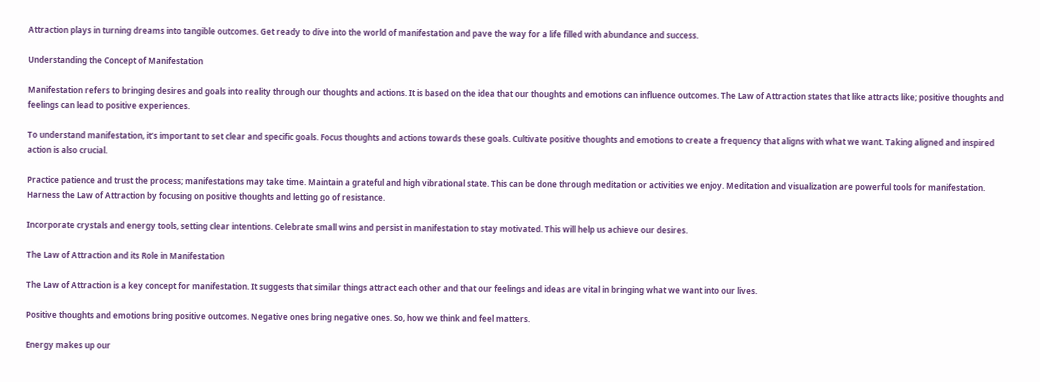Attraction plays in turning dreams into tangible outcomes. Get ready to dive into the world of manifestation and pave the way for a life filled with abundance and success.

Understanding the Concept of Manifestation

Manifestation refers to bringing desires and goals into reality through our thoughts and actions. It is based on the idea that our thoughts and emotions can influence outcomes. The Law of Attraction states that like attracts like; positive thoughts and feelings can lead to positive experiences.

To understand manifestation, it’s important to set clear and specific goals. Focus thoughts and actions towards these goals. Cultivate positive thoughts and emotions to create a frequency that aligns with what we want. Taking aligned and inspired action is also crucial.

Practice patience and trust the process; manifestations may take time. Maintain a grateful and high vibrational state. This can be done through meditation or activities we enjoy. Meditation and visualization are powerful tools for manifestation. Harness the Law of Attraction by focusing on positive thoughts and letting go of resistance.

Incorporate crystals and energy tools, setting clear intentions. Celebrate small wins and persist in manifestation to stay motivated. This will help us achieve our desires.

The Law of Attraction and its Role in Manifestation

The Law of Attraction is a key concept for manifestation. It suggests that similar things attract each other and that our feelings and ideas are vital in bringing what we want into our lives.

Positive thoughts and emotions bring positive outcomes. Negative ones bring negative ones. So, how we think and feel matters.

Energy makes up our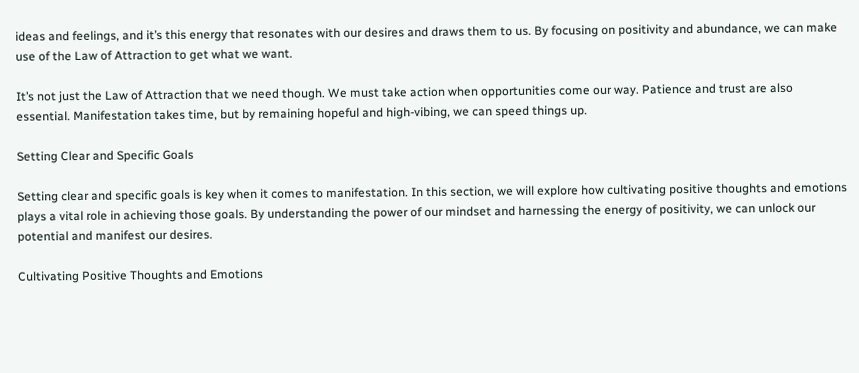ideas and feelings, and it’s this energy that resonates with our desires and draws them to us. By focusing on positivity and abundance, we can make use of the Law of Attraction to get what we want.

It’s not just the Law of Attraction that we need though. We must take action when opportunities come our way. Patience and trust are also essential. Manifestation takes time, but by remaining hopeful and high-vibing, we can speed things up.

Setting Clear and Specific Goals

Setting clear and specific goals is key when it comes to manifestation. In this section, we will explore how cultivating positive thoughts and emotions plays a vital role in achieving those goals. By understanding the power of our mindset and harnessing the energy of positivity, we can unlock our potential and manifest our desires.

Cultivating Positive Thoughts and Emotions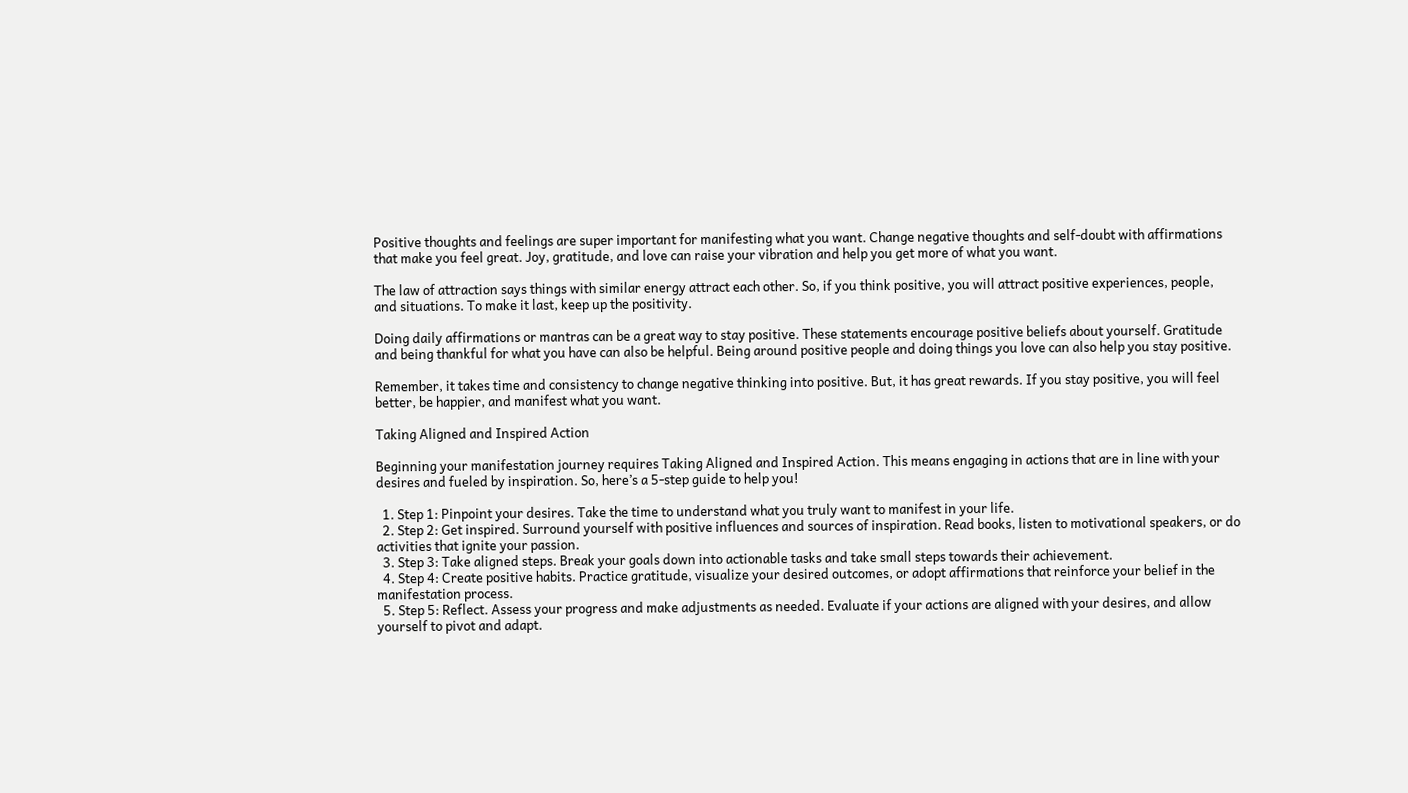Positive thoughts and feelings are super important for manifesting what you want. Change negative thoughts and self-doubt with affirmations that make you feel great. Joy, gratitude, and love can raise your vibration and help you get more of what you want.

The law of attraction says things with similar energy attract each other. So, if you think positive, you will attract positive experiences, people, and situations. To make it last, keep up the positivity.

Doing daily affirmations or mantras can be a great way to stay positive. These statements encourage positive beliefs about yourself. Gratitude and being thankful for what you have can also be helpful. Being around positive people and doing things you love can also help you stay positive.

Remember, it takes time and consistency to change negative thinking into positive. But, it has great rewards. If you stay positive, you will feel better, be happier, and manifest what you want.

Taking Aligned and Inspired Action

Beginning your manifestation journey requires Taking Aligned and Inspired Action. This means engaging in actions that are in line with your desires and fueled by inspiration. So, here’s a 5-step guide to help you!

  1. Step 1: Pinpoint your desires. Take the time to understand what you truly want to manifest in your life.
  2. Step 2: Get inspired. Surround yourself with positive influences and sources of inspiration. Read books, listen to motivational speakers, or do activities that ignite your passion.
  3. Step 3: Take aligned steps. Break your goals down into actionable tasks and take small steps towards their achievement.
  4. Step 4: Create positive habits. Practice gratitude, visualize your desired outcomes, or adopt affirmations that reinforce your belief in the manifestation process.
  5. Step 5: Reflect. Assess your progress and make adjustments as needed. Evaluate if your actions are aligned with your desires, and allow yourself to pivot and adapt.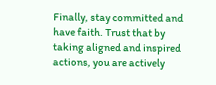Finally, stay committed and have faith. Trust that by taking aligned and inspired actions, you are actively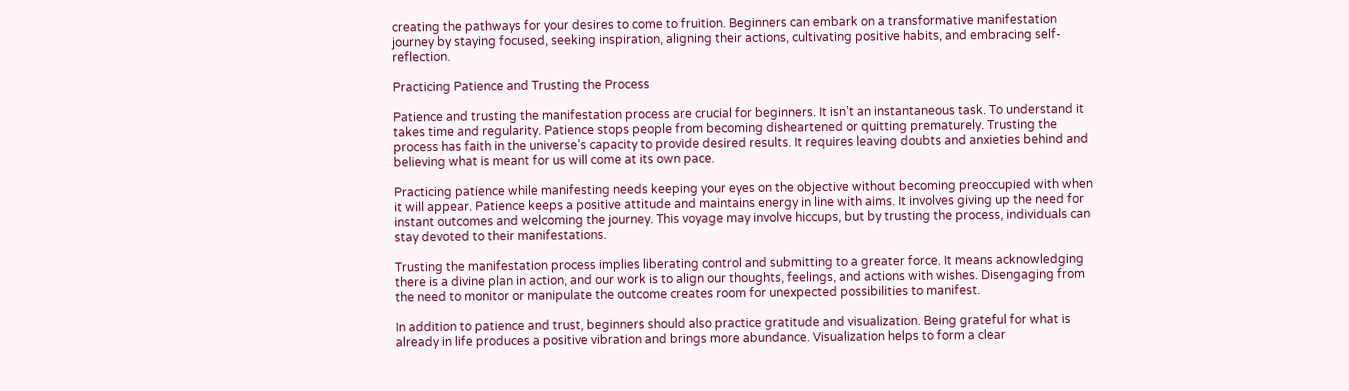creating the pathways for your desires to come to fruition. Beginners can embark on a transformative manifestation journey by staying focused, seeking inspiration, aligning their actions, cultivating positive habits, and embracing self-reflection.

Practicing Patience and Trusting the Process

Patience and trusting the manifestation process are crucial for beginners. It isn’t an instantaneous task. To understand it takes time and regularity. Patience stops people from becoming disheartened or quitting prematurely. Trusting the process has faith in the universe’s capacity to provide desired results. It requires leaving doubts and anxieties behind and believing what is meant for us will come at its own pace.

Practicing patience while manifesting needs keeping your eyes on the objective without becoming preoccupied with when it will appear. Patience keeps a positive attitude and maintains energy in line with aims. It involves giving up the need for instant outcomes and welcoming the journey. This voyage may involve hiccups, but by trusting the process, individuals can stay devoted to their manifestations.

Trusting the manifestation process implies liberating control and submitting to a greater force. It means acknowledging there is a divine plan in action, and our work is to align our thoughts, feelings, and actions with wishes. Disengaging from the need to monitor or manipulate the outcome creates room for unexpected possibilities to manifest.

In addition to patience and trust, beginners should also practice gratitude and visualization. Being grateful for what is already in life produces a positive vibration and brings more abundance. Visualization helps to form a clear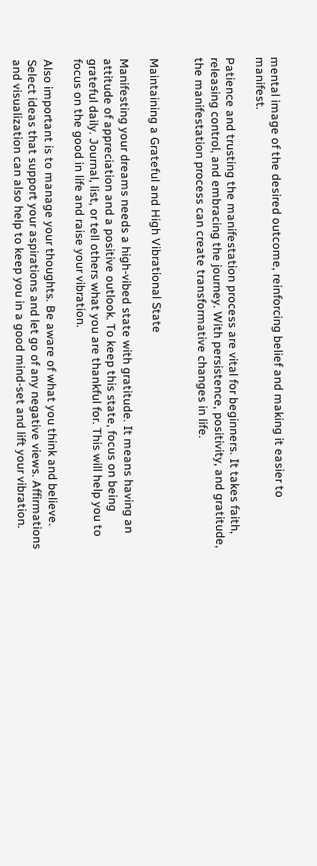mental image of the desired outcome, reinforcing belief and making it easier to manifest.

Patience and trusting the manifestation process are vital for beginners. It takes faith, releasing control, and embracing the journey. With persistence, positivity, and gratitude, the manifestation process can create transformative changes in life.


Maintaining a Grateful and High Vibrational State

Manifesting your dreams needs a high-vibed state with gratitude. It means having an attitude of appreciation and a positive outlook. To keep this state, focus on being grateful daily. Journal, list, or tell others what you are thankful for. This will help you to focus on the good in life and raise your vibration.

Also important is to manage your thoughts. Be aware of what you think and believe. Select ideas that support your aspirations and let go of any negative views. Affirmations and visualization can also help to keep you in a good mind-set and lift your vibration.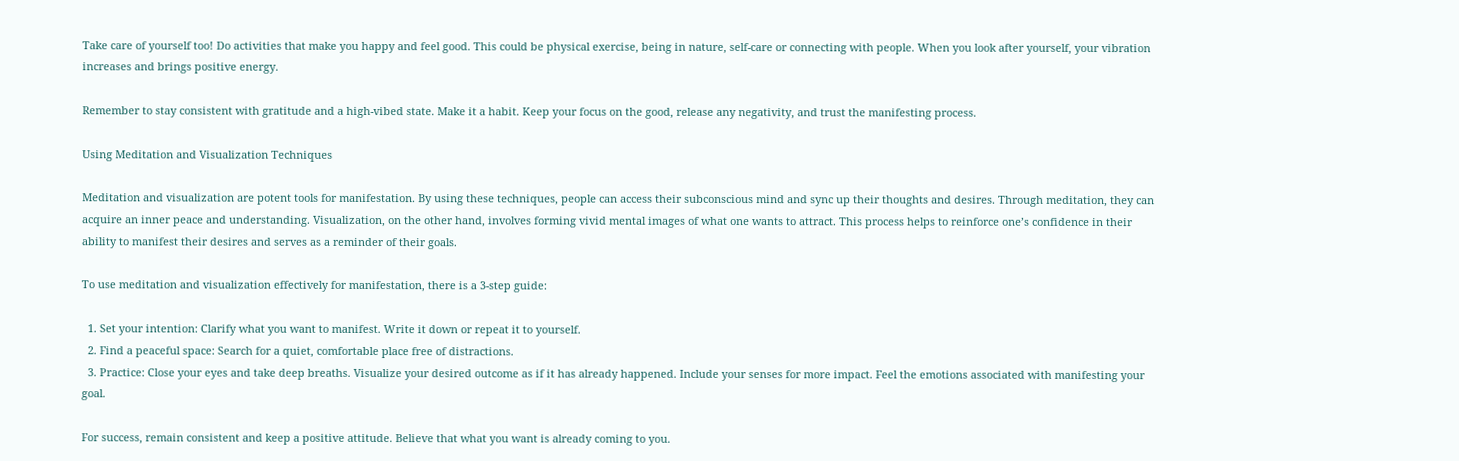Take care of yourself too! Do activities that make you happy and feel good. This could be physical exercise, being in nature, self-care or connecting with people. When you look after yourself, your vibration increases and brings positive energy.

Remember to stay consistent with gratitude and a high-vibed state. Make it a habit. Keep your focus on the good, release any negativity, and trust the manifesting process.

Using Meditation and Visualization Techniques

Meditation and visualization are potent tools for manifestation. By using these techniques, people can access their subconscious mind and sync up their thoughts and desires. Through meditation, they can acquire an inner peace and understanding. Visualization, on the other hand, involves forming vivid mental images of what one wants to attract. This process helps to reinforce one’s confidence in their ability to manifest their desires and serves as a reminder of their goals.

To use meditation and visualization effectively for manifestation, there is a 3-step guide:

  1. Set your intention: Clarify what you want to manifest. Write it down or repeat it to yourself.
  2. Find a peaceful space: Search for a quiet, comfortable place free of distractions.
  3. Practice: Close your eyes and take deep breaths. Visualize your desired outcome as if it has already happened. Include your senses for more impact. Feel the emotions associated with manifesting your goal.

For success, remain consistent and keep a positive attitude. Believe that what you want is already coming to you.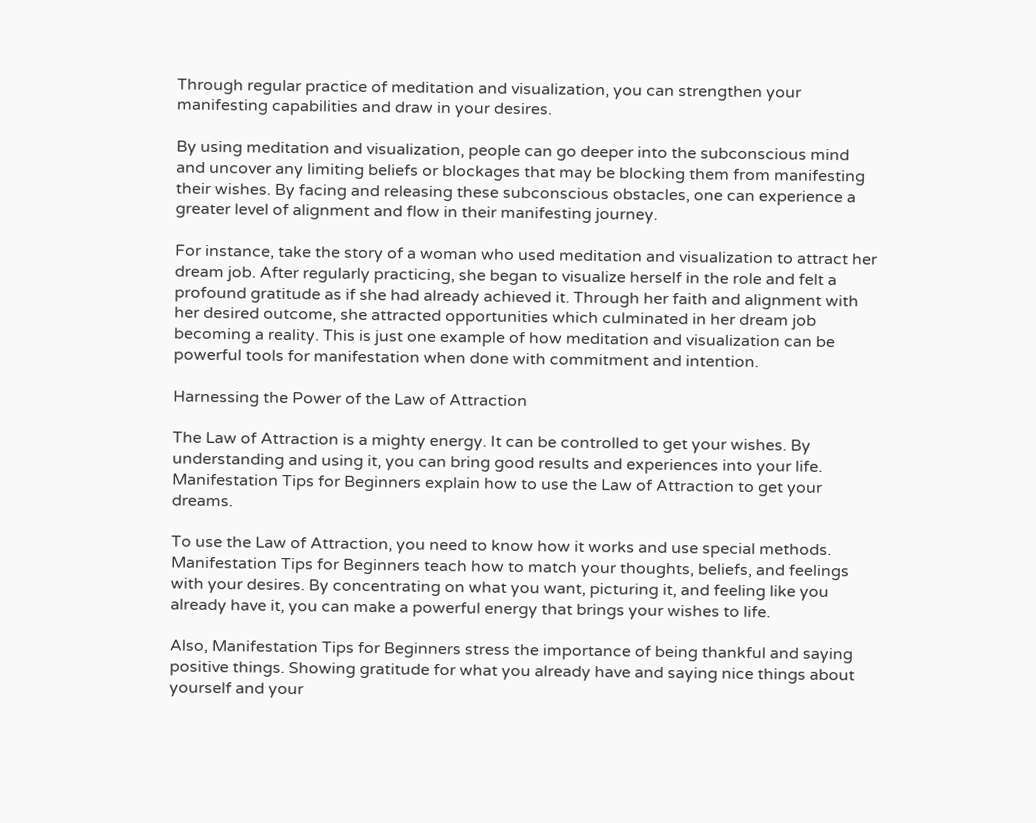Through regular practice of meditation and visualization, you can strengthen your manifesting capabilities and draw in your desires.

By using meditation and visualization, people can go deeper into the subconscious mind and uncover any limiting beliefs or blockages that may be blocking them from manifesting their wishes. By facing and releasing these subconscious obstacles, one can experience a greater level of alignment and flow in their manifesting journey.

For instance, take the story of a woman who used meditation and visualization to attract her dream job. After regularly practicing, she began to visualize herself in the role and felt a profound gratitude as if she had already achieved it. Through her faith and alignment with her desired outcome, she attracted opportunities which culminated in her dream job becoming a reality. This is just one example of how meditation and visualization can be powerful tools for manifestation when done with commitment and intention.

Harnessing the Power of the Law of Attraction

The Law of Attraction is a mighty energy. It can be controlled to get your wishes. By understanding and using it, you can bring good results and experiences into your life. Manifestation Tips for Beginners explain how to use the Law of Attraction to get your dreams.

To use the Law of Attraction, you need to know how it works and use special methods. Manifestation Tips for Beginners teach how to match your thoughts, beliefs, and feelings with your desires. By concentrating on what you want, picturing it, and feeling like you already have it, you can make a powerful energy that brings your wishes to life.

Also, Manifestation Tips for Beginners stress the importance of being thankful and saying positive things. Showing gratitude for what you already have and saying nice things about yourself and your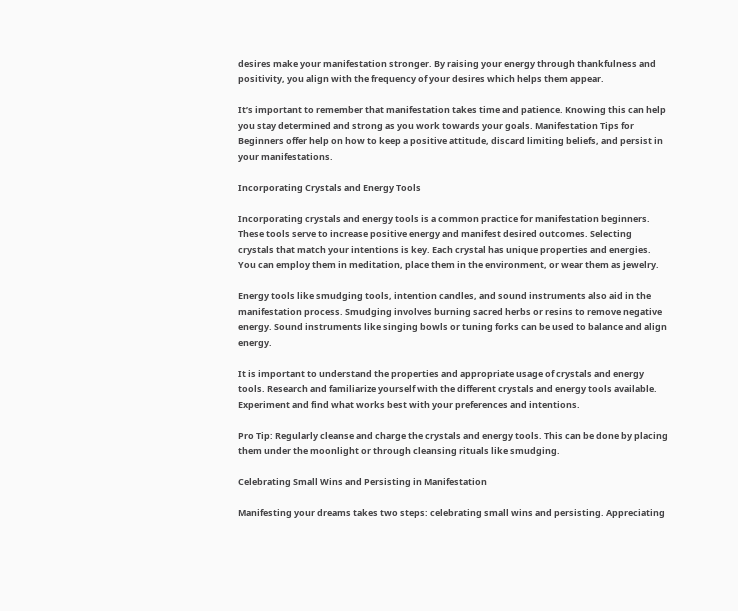desires make your manifestation stronger. By raising your energy through thankfulness and positivity, you align with the frequency of your desires which helps them appear.

It’s important to remember that manifestation takes time and patience. Knowing this can help you stay determined and strong as you work towards your goals. Manifestation Tips for Beginners offer help on how to keep a positive attitude, discard limiting beliefs, and persist in your manifestations.

Incorporating Crystals and Energy Tools

Incorporating crystals and energy tools is a common practice for manifestation beginners. These tools serve to increase positive energy and manifest desired outcomes. Selecting crystals that match your intentions is key. Each crystal has unique properties and energies. You can employ them in meditation, place them in the environment, or wear them as jewelry.

Energy tools like smudging tools, intention candles, and sound instruments also aid in the manifestation process. Smudging involves burning sacred herbs or resins to remove negative energy. Sound instruments like singing bowls or tuning forks can be used to balance and align energy.

It is important to understand the properties and appropriate usage of crystals and energy tools. Research and familiarize yourself with the different crystals and energy tools available. Experiment and find what works best with your preferences and intentions.

Pro Tip: Regularly cleanse and charge the crystals and energy tools. This can be done by placing them under the moonlight or through cleansing rituals like smudging.

Celebrating Small Wins and Persisting in Manifestation

Manifesting your dreams takes two steps: celebrating small wins and persisting. Appreciating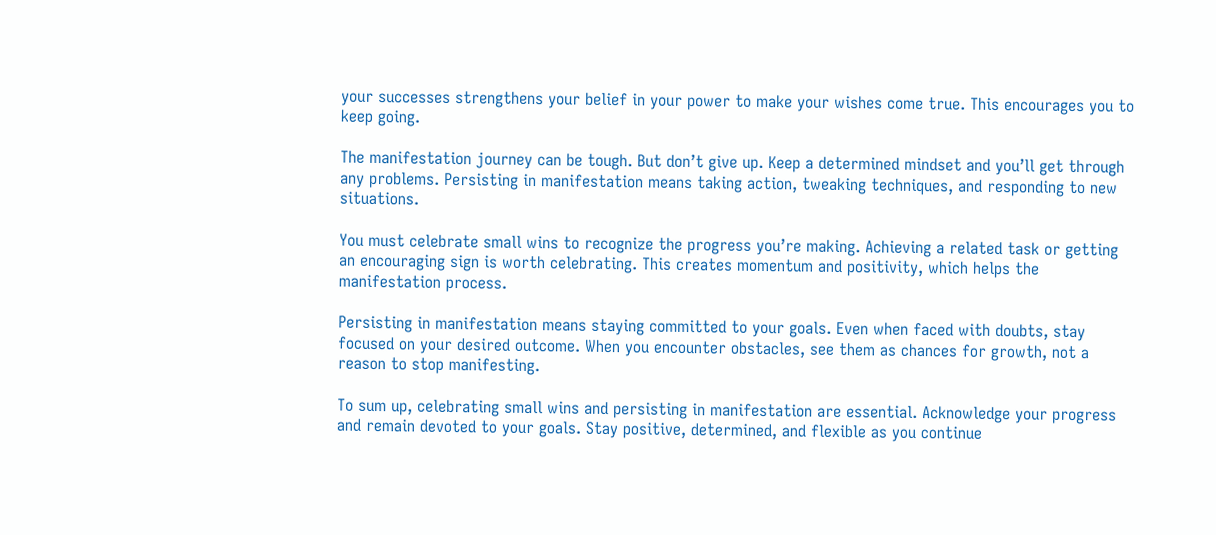your successes strengthens your belief in your power to make your wishes come true. This encourages you to keep going.

The manifestation journey can be tough. But don’t give up. Keep a determined mindset and you’ll get through any problems. Persisting in manifestation means taking action, tweaking techniques, and responding to new situations.

You must celebrate small wins to recognize the progress you’re making. Achieving a related task or getting an encouraging sign is worth celebrating. This creates momentum and positivity, which helps the manifestation process.

Persisting in manifestation means staying committed to your goals. Even when faced with doubts, stay focused on your desired outcome. When you encounter obstacles, see them as chances for growth, not a reason to stop manifesting.

To sum up, celebrating small wins and persisting in manifestation are essential. Acknowledge your progress and remain devoted to your goals. Stay positive, determined, and flexible as you continue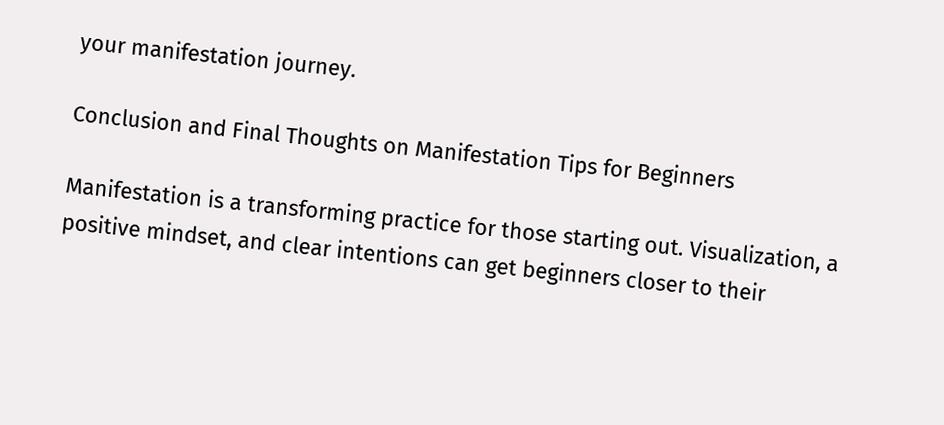your manifestation journey.

Conclusion and Final Thoughts on Manifestation Tips for Beginners

Manifestation is a transforming practice for those starting out. Visualization, a positive mindset, and clear intentions can get beginners closer to their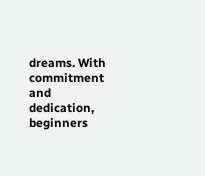dreams. With commitment and dedication, beginners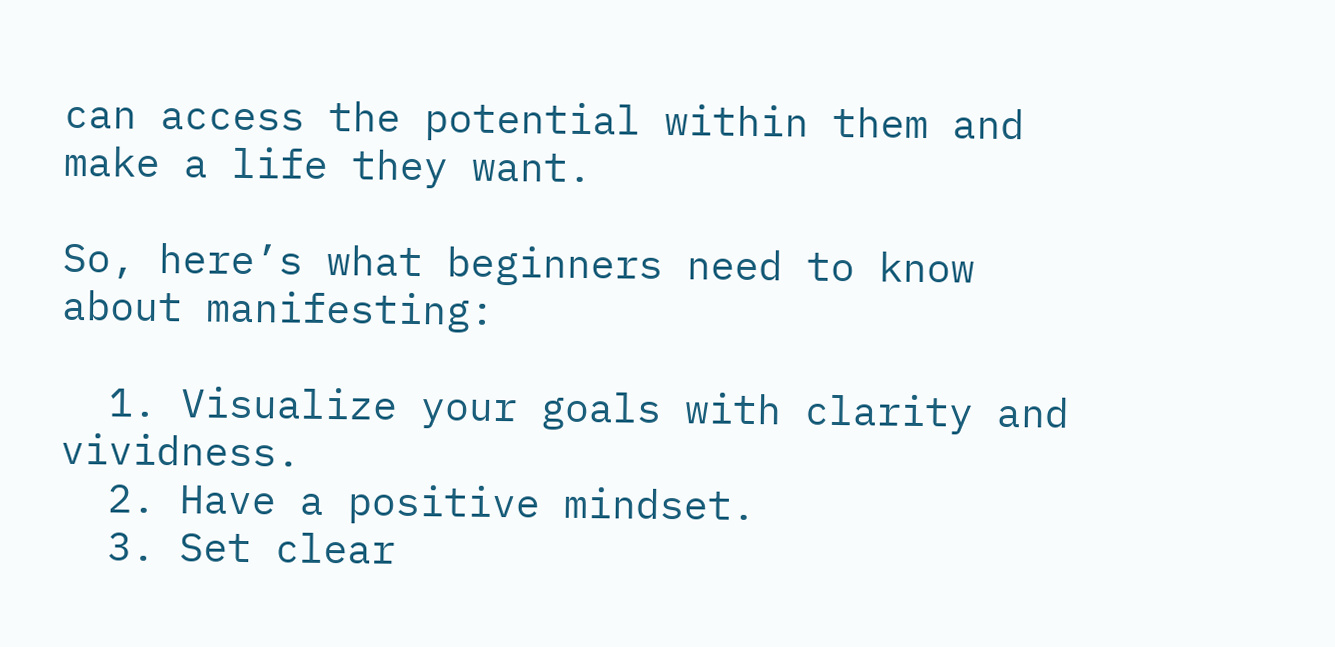can access the potential within them and make a life they want.

So, here’s what beginners need to know about manifesting:

  1. Visualize your goals with clarity and vividness.
  2. Have a positive mindset.
  3. Set clear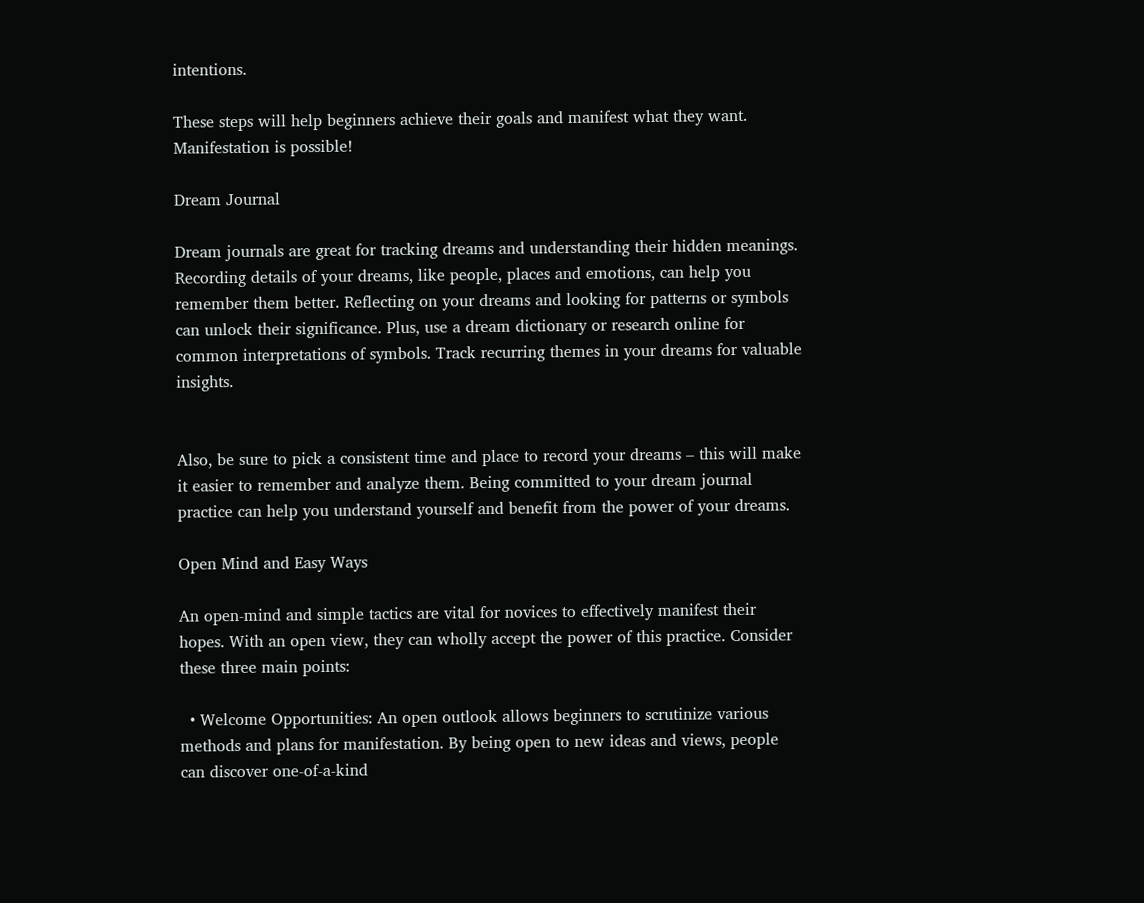intentions.

These steps will help beginners achieve their goals and manifest what they want. Manifestation is possible!

Dream Journal

Dream journals are great for tracking dreams and understanding their hidden meanings. Recording details of your dreams, like people, places and emotions, can help you remember them better. Reflecting on your dreams and looking for patterns or symbols can unlock their significance. Plus, use a dream dictionary or research online for common interpretations of symbols. Track recurring themes in your dreams for valuable insights.


Also, be sure to pick a consistent time and place to record your dreams – this will make it easier to remember and analyze them. Being committed to your dream journal practice can help you understand yourself and benefit from the power of your dreams.

Open Mind and Easy Ways

An open-mind and simple tactics are vital for novices to effectively manifest their hopes. With an open view, they can wholly accept the power of this practice. Consider these three main points:

  • Welcome Opportunities: An open outlook allows beginners to scrutinize various methods and plans for manifestation. By being open to new ideas and views, people can discover one-of-a-kind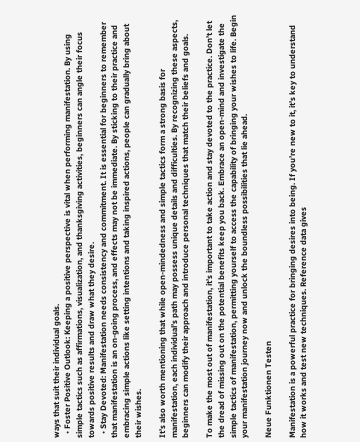ways that suit their individual goals.
  • Foster Positive Outlook: Keeping a positive perspective is vital when performing manifestation. By using simple tactics such as affirmations, visualization, and thanksgiving activities, beginners can angle their focus towards positive results and draw what they desire.
  • Stay Devoted: Manifestation needs consistency and commitment. It is essential for beginners to remember that manifestation is an on-going process, and effects may not be immediate. By sticking to their practice and embracing simple actions like setting intentions and taking inspired actions, people can gradually bring about their wishes.

It’s also worth mentioning that while open-mindedness and simple tactics form a strong basis for manifestation, each individual’s path may possess unique details and difficulties. By recognizing these aspects, beginners can modify their approach and introduce personal techniques that match their beliefs and goals.

To make the most out of manifestation, it’s important to take action and stay devoted to the practice. Don’t let the dread of missing out on the potential benefits keep you back. Embrace an open-mind and investigate the simple tactics of manifestation, permitting yourself to access the capability of bringing your wishes to life. Begin your manifestation journey now and unlock the boundless possibilities that lie ahead.

Neue Funktionen Testen

Manifestation is a powerful practice for bringing desires into being. If you’re new to it, it’s key to understand how it works and test new techniques. Reference data gives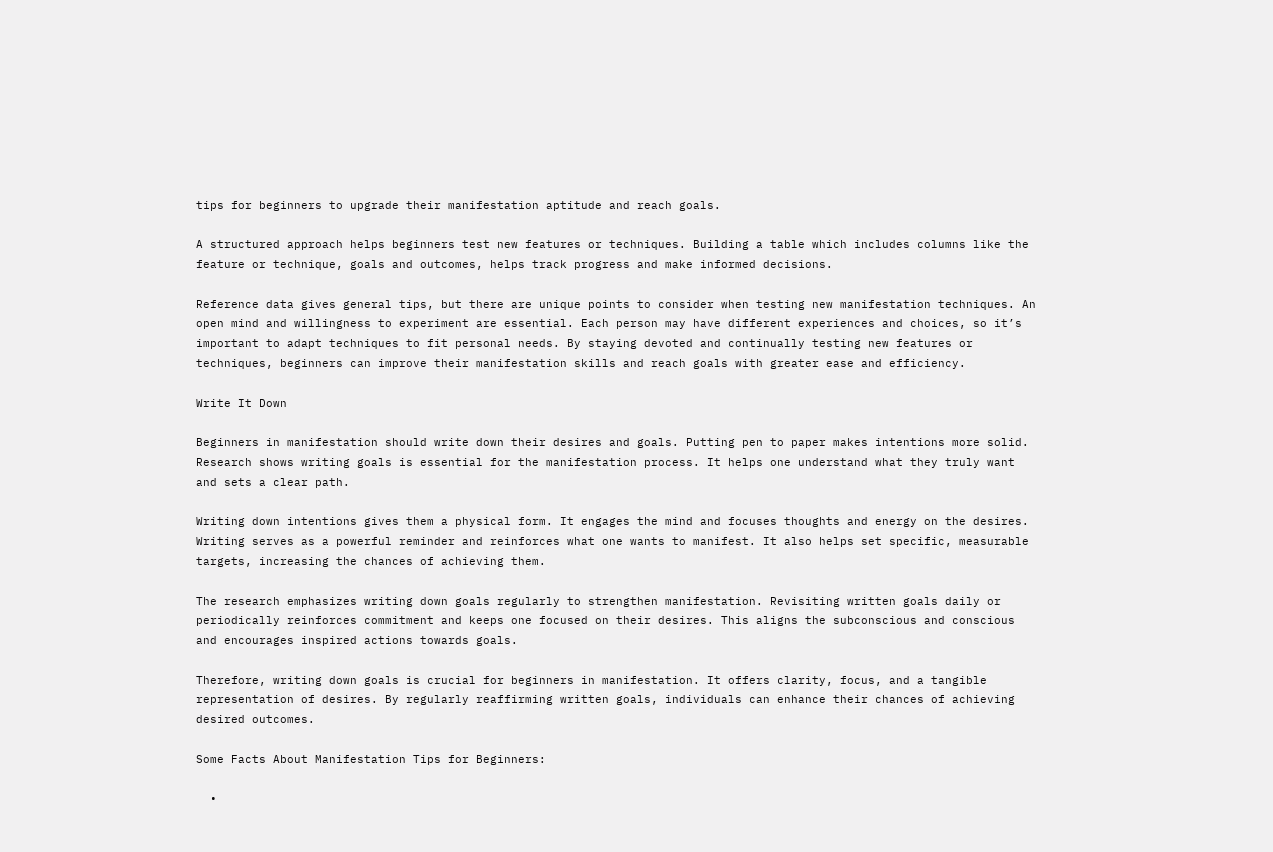tips for beginners to upgrade their manifestation aptitude and reach goals.

A structured approach helps beginners test new features or techniques. Building a table which includes columns like the feature or technique, goals and outcomes, helps track progress and make informed decisions.

Reference data gives general tips, but there are unique points to consider when testing new manifestation techniques. An open mind and willingness to experiment are essential. Each person may have different experiences and choices, so it’s important to adapt techniques to fit personal needs. By staying devoted and continually testing new features or techniques, beginners can improve their manifestation skills and reach goals with greater ease and efficiency.

Write It Down

Beginners in manifestation should write down their desires and goals. Putting pen to paper makes intentions more solid. Research shows writing goals is essential for the manifestation process. It helps one understand what they truly want and sets a clear path.

Writing down intentions gives them a physical form. It engages the mind and focuses thoughts and energy on the desires. Writing serves as a powerful reminder and reinforces what one wants to manifest. It also helps set specific, measurable targets, increasing the chances of achieving them.

The research emphasizes writing down goals regularly to strengthen manifestation. Revisiting written goals daily or periodically reinforces commitment and keeps one focused on their desires. This aligns the subconscious and conscious and encourages inspired actions towards goals.

Therefore, writing down goals is crucial for beginners in manifestation. It offers clarity, focus, and a tangible representation of desires. By regularly reaffirming written goals, individuals can enhance their chances of achieving desired outcomes.

Some Facts About Manifestation Tips for Beginners:

  •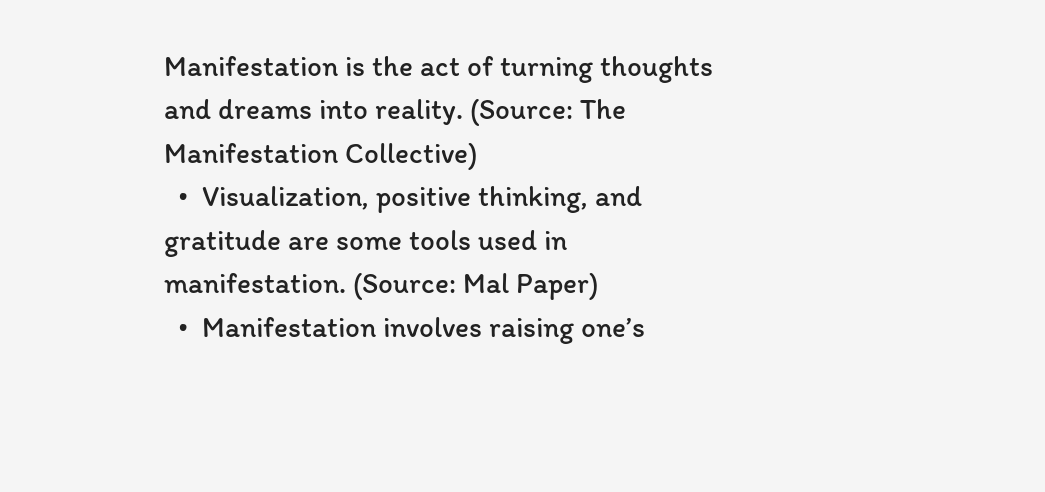Manifestation is the act of turning thoughts and dreams into reality. (Source: The Manifestation Collective)
  •  Visualization, positive thinking, and gratitude are some tools used in manifestation. (Source: Mal Paper)
  •  Manifestation involves raising one’s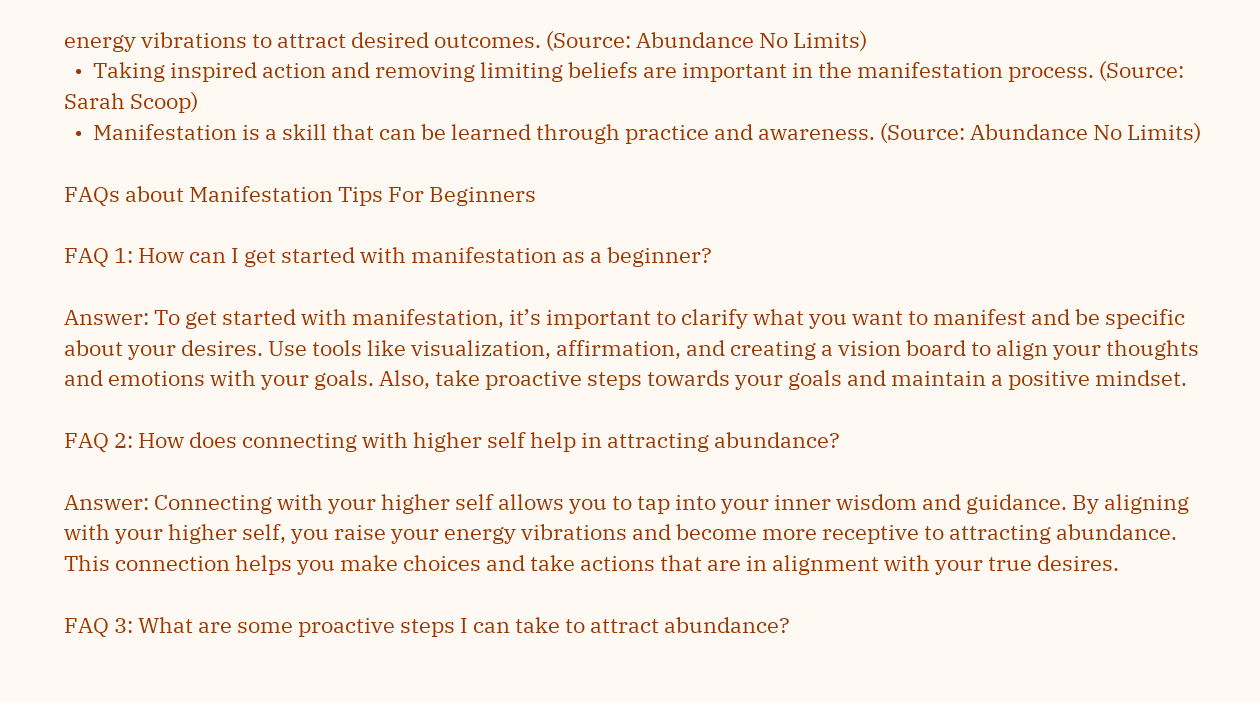energy vibrations to attract desired outcomes. (Source: Abundance No Limits)
  •  Taking inspired action and removing limiting beliefs are important in the manifestation process. (Source: Sarah Scoop)
  •  Manifestation is a skill that can be learned through practice and awareness. (Source: Abundance No Limits)

FAQs about Manifestation Tips For Beginners

FAQ 1: How can I get started with manifestation as a beginner?

Answer: To get started with manifestation, it’s important to clarify what you want to manifest and be specific about your desires. Use tools like visualization, affirmation, and creating a vision board to align your thoughts and emotions with your goals. Also, take proactive steps towards your goals and maintain a positive mindset.

FAQ 2: How does connecting with higher self help in attracting abundance?

Answer: Connecting with your higher self allows you to tap into your inner wisdom and guidance. By aligning with your higher self, you raise your energy vibrations and become more receptive to attracting abundance. This connection helps you make choices and take actions that are in alignment with your true desires.

FAQ 3: What are some proactive steps I can take to attract abundance?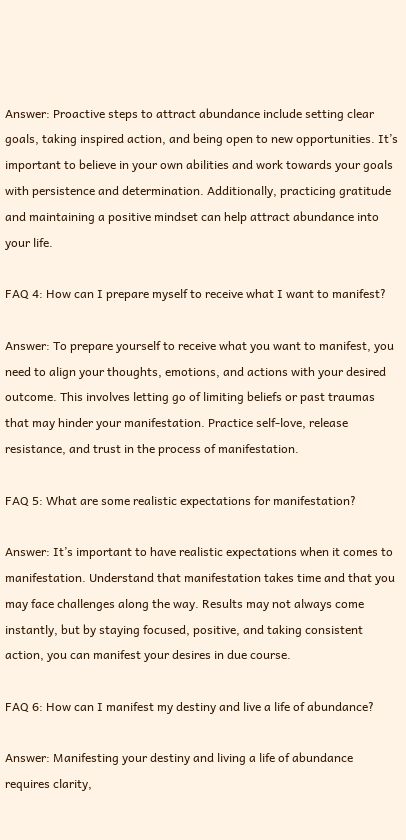Answer: Proactive steps to attract abundance include setting clear goals, taking inspired action, and being open to new opportunities. It’s important to believe in your own abilities and work towards your goals with persistence and determination. Additionally, practicing gratitude and maintaining a positive mindset can help attract abundance into your life.

FAQ 4: How can I prepare myself to receive what I want to manifest?

Answer: To prepare yourself to receive what you want to manifest, you need to align your thoughts, emotions, and actions with your desired outcome. This involves letting go of limiting beliefs or past traumas that may hinder your manifestation. Practice self-love, release resistance, and trust in the process of manifestation.

FAQ 5: What are some realistic expectations for manifestation?

Answer: It’s important to have realistic expectations when it comes to manifestation. Understand that manifestation takes time and that you may face challenges along the way. Results may not always come instantly, but by staying focused, positive, and taking consistent action, you can manifest your desires in due course.

FAQ 6: How can I manifest my destiny and live a life of abundance?

Answer: Manifesting your destiny and living a life of abundance requires clarity,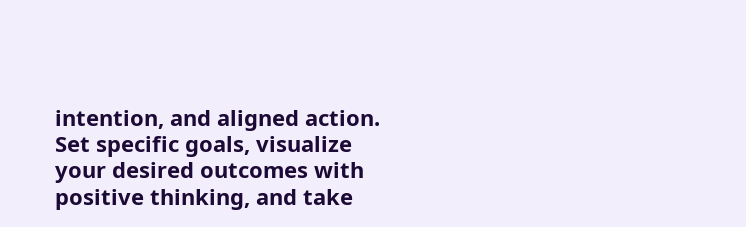intention, and aligned action. Set specific goals, visualize your desired outcomes with positive thinking, and take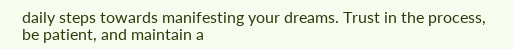daily steps towards manifesting your dreams. Trust in the process, be patient, and maintain a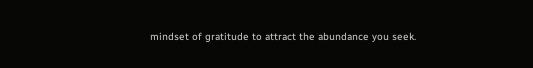mindset of gratitude to attract the abundance you seek.